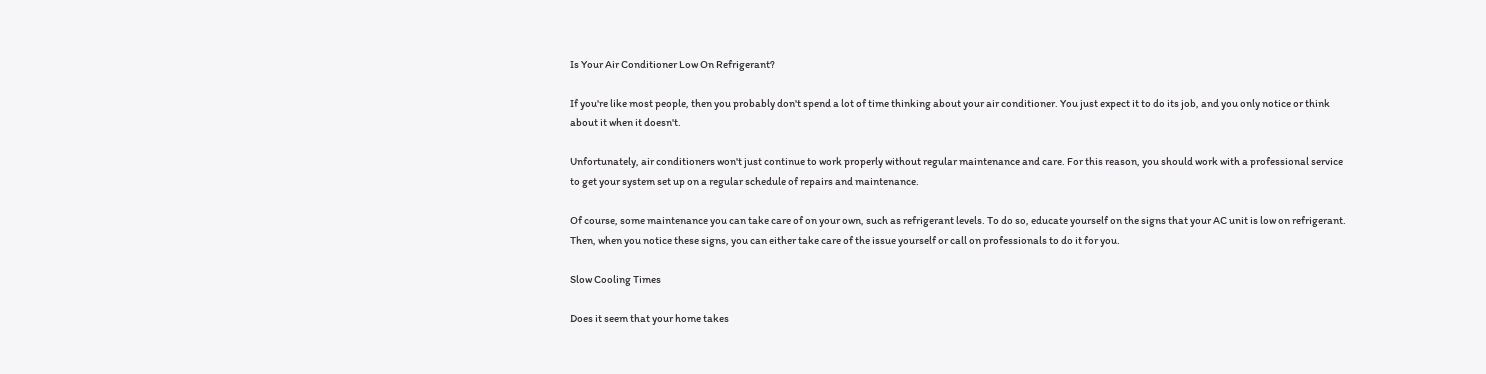Is Your Air Conditioner Low On Refrigerant?

If you're like most people, then you probably don't spend a lot of time thinking about your air conditioner. You just expect it to do its job, and you only notice or think about it when it doesn't.

Unfortunately, air conditioners won't just continue to work properly without regular maintenance and care. For this reason, you should work with a professional service to get your system set up on a regular schedule of repairs and maintenance.

Of course, some maintenance you can take care of on your own, such as refrigerant levels. To do so, educate yourself on the signs that your AC unit is low on refrigerant. Then, when you notice these signs, you can either take care of the issue yourself or call on professionals to do it for you.

Slow Cooling Times

Does it seem that your home takes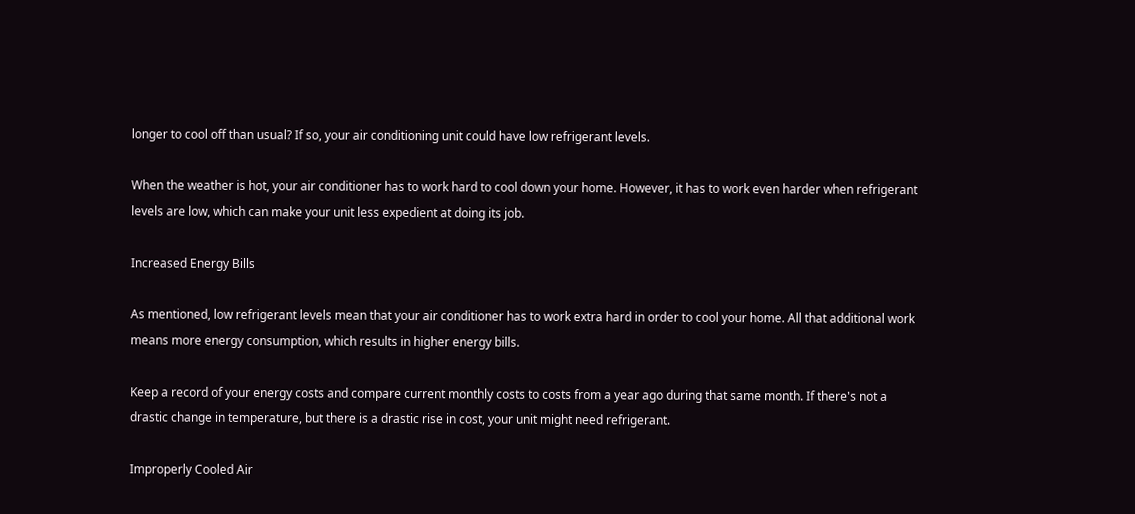longer to cool off than usual? If so, your air conditioning unit could have low refrigerant levels.

When the weather is hot, your air conditioner has to work hard to cool down your home. However, it has to work even harder when refrigerant levels are low, which can make your unit less expedient at doing its job.

Increased Energy Bills

As mentioned, low refrigerant levels mean that your air conditioner has to work extra hard in order to cool your home. All that additional work means more energy consumption, which results in higher energy bills.

Keep a record of your energy costs and compare current monthly costs to costs from a year ago during that same month. If there's not a drastic change in temperature, but there is a drastic rise in cost, your unit might need refrigerant.

Improperly Cooled Air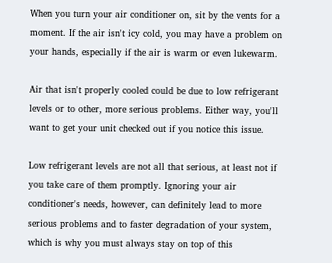When you turn your air conditioner on, sit by the vents for a moment. If the air isn't icy cold, you may have a problem on your hands, especially if the air is warm or even lukewarm.

Air that isn't properly cooled could be due to low refrigerant levels or to other, more serious problems. Either way, you'll want to get your unit checked out if you notice this issue.

Low refrigerant levels are not all that serious, at least not if you take care of them promptly. Ignoring your air conditioner's needs, however, can definitely lead to more serious problems and to faster degradation of your system, which is why you must always stay on top of this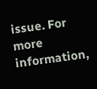issue. For more information,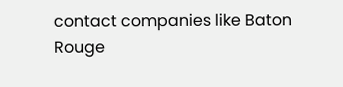contact companies like Baton Rouge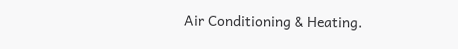Air Conditioning & Heating.